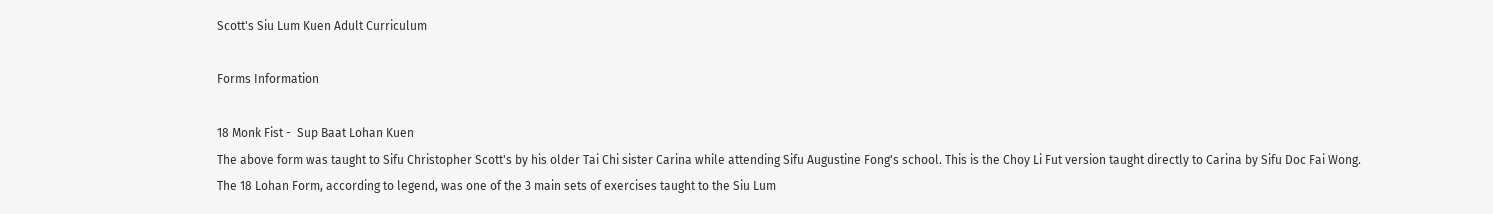Scott's Siu Lum Kuen Adult Curriculum

Forms Information

18 Monk Fist -  Sup Baat Lohan Kuen
The above form was taught to Sifu Christopher Scott's by his older Tai Chi sister Carina while attending Sifu Augustine Fong's school. This is the Choy Li Fut version taught directly to Carina by Sifu Doc Fai Wong.
The 18 Lohan Form, according to legend, was one of the 3 main sets of exercises taught to the Siu Lum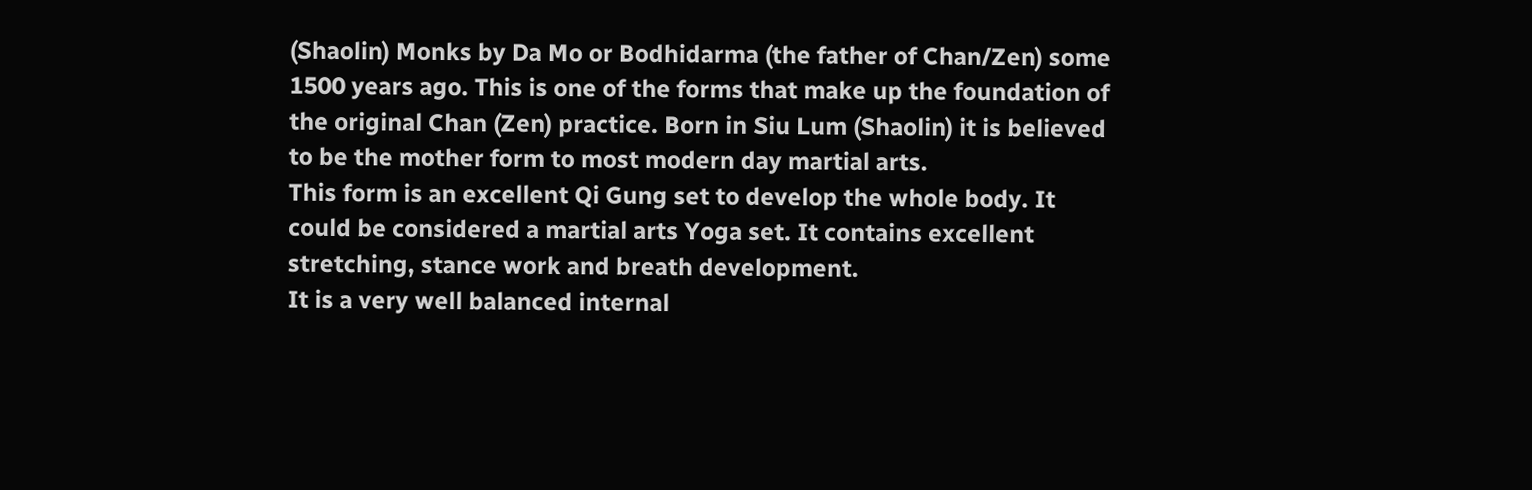(Shaolin) Monks by Da Mo or Bodhidarma (the father of Chan/Zen) some 1500 years ago. This is one of the forms that make up the foundation of the original Chan (Zen) practice. Born in Siu Lum (Shaolin) it is believed to be the mother form to most modern day martial arts.
This form is an excellent Qi Gung set to develop the whole body. It could be considered a martial arts Yoga set. It contains excellent stretching, stance work and breath development.
It is a very well balanced internal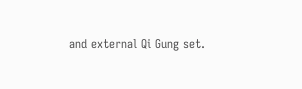and external Qi Gung set.